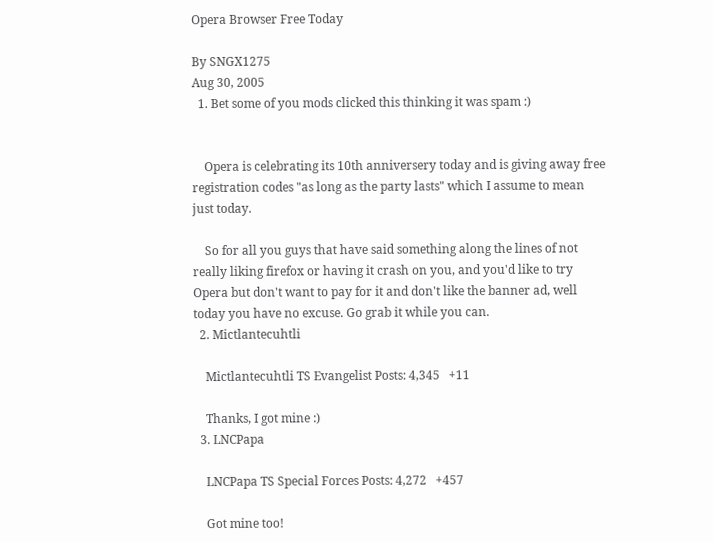Opera Browser Free Today

By SNGX1275
Aug 30, 2005
  1. Bet some of you mods clicked this thinking it was spam :)


    Opera is celebrating its 10th anniversery today and is giving away free registration codes "as long as the party lasts" which I assume to mean just today.

    So for all you guys that have said something along the lines of not really liking firefox or having it crash on you, and you'd like to try Opera but don't want to pay for it and don't like the banner ad, well today you have no excuse. Go grab it while you can.
  2. Mictlantecuhtli

    Mictlantecuhtli TS Evangelist Posts: 4,345   +11

    Thanks, I got mine :)
  3. LNCPapa

    LNCPapa TS Special Forces Posts: 4,272   +457

    Got mine too!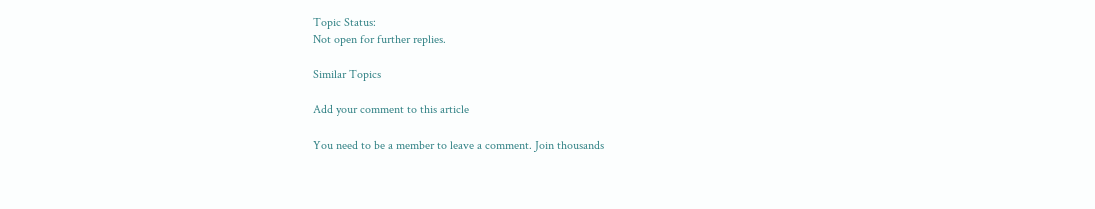Topic Status:
Not open for further replies.

Similar Topics

Add your comment to this article

You need to be a member to leave a comment. Join thousands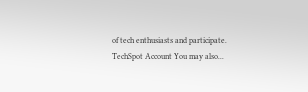of tech enthusiasts and participate.
TechSpot Account You may also...